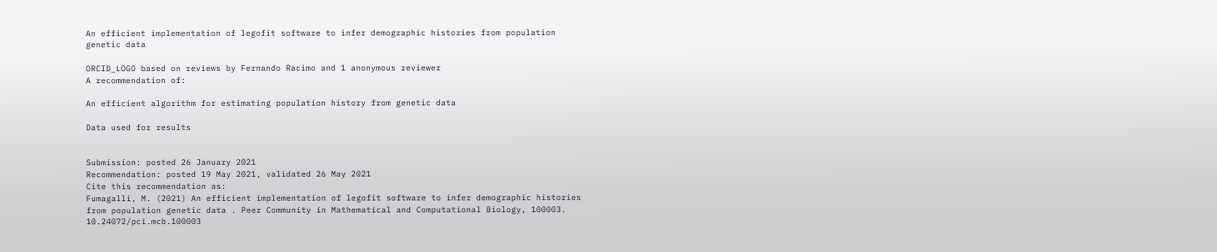An efficient implementation of legofit software to infer demographic histories from population genetic data

ORCID_LOGO based on reviews by Fernando Racimo and 1 anonymous reviewer
A recommendation of:

An efficient algorithm for estimating population history from genetic data

Data used for results


Submission: posted 26 January 2021
Recommendation: posted 19 May 2021, validated 26 May 2021
Cite this recommendation as:
Fumagalli, M. (2021) An efficient implementation of legofit software to infer demographic histories from population genetic data . Peer Community in Mathematical and Computational Biology, 100003. 10.24072/pci.mcb.100003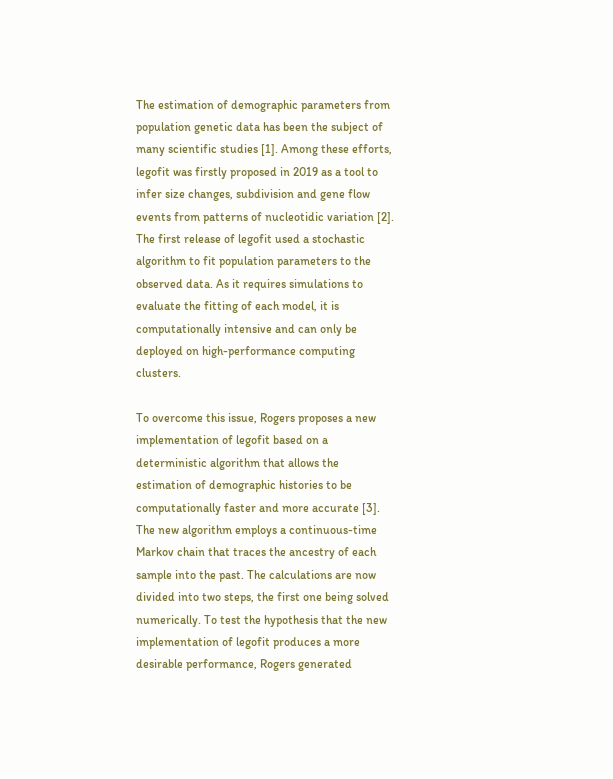The estimation of demographic parameters from population genetic data has been the subject of many scientific studies [1]. Among these efforts, legofit was firstly proposed in 2019 as a tool to infer size changes, subdivision and gene flow events from patterns of nucleotidic variation [2]. The first release of legofit used a stochastic algorithm to fit population parameters to the observed data. As it requires simulations to evaluate the fitting of each model, it is computationally intensive and can only be deployed on high-performance computing clusters.

To overcome this issue, Rogers proposes a new implementation of legofit based on a deterministic algorithm that allows the estimation of demographic histories to be computationally faster and more accurate [3]. The new algorithm employs a continuous-time Markov chain that traces the ancestry of each sample into the past. The calculations are now divided into two steps, the first one being solved numerically. To test the hypothesis that the new implementation of legofit produces a more desirable performance, Rogers generated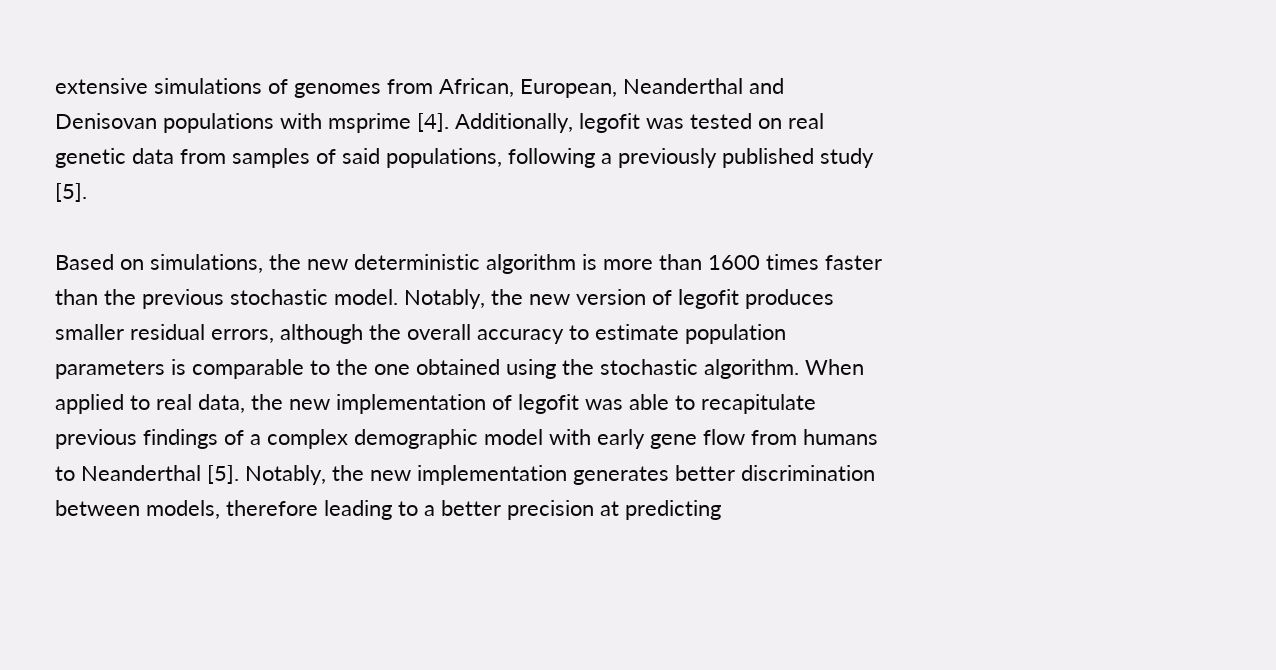extensive simulations of genomes from African, European, Neanderthal and Denisovan populations with msprime [4]. Additionally, legofit was tested on real genetic data from samples of said populations, following a previously published study [5].

Based on simulations, the new deterministic algorithm is more than 1600 times faster than the previous stochastic model. Notably, the new version of legofit produces smaller residual errors, although the overall accuracy to estimate population parameters is comparable to the one obtained using the stochastic algorithm. When applied to real data, the new implementation of legofit was able to recapitulate previous findings of a complex demographic model with early gene flow from humans to Neanderthal [5]. Notably, the new implementation generates better discrimination between models, therefore leading to a better precision at predicting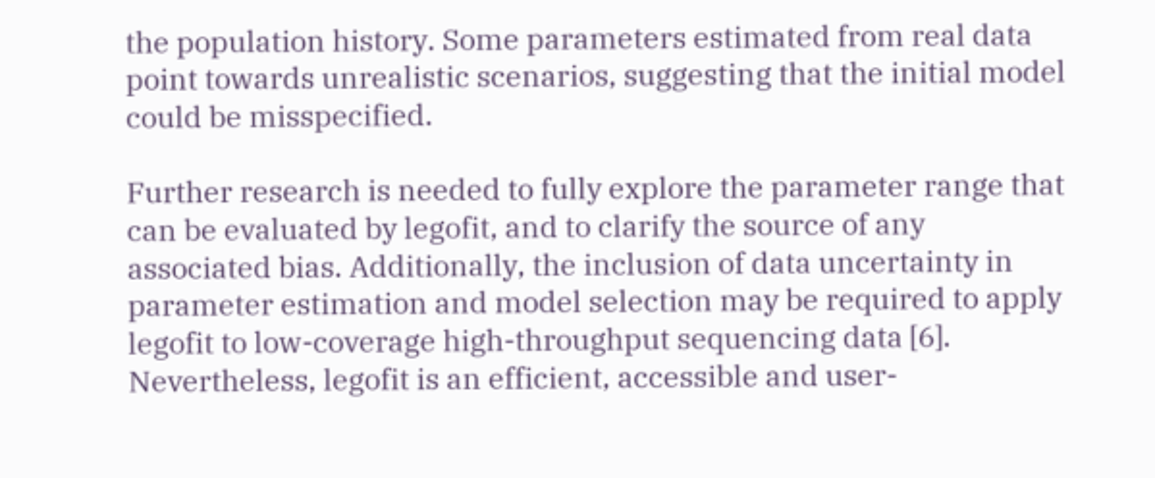the population history. Some parameters estimated from real data point towards unrealistic scenarios, suggesting that the initial model could be misspecified.

Further research is needed to fully explore the parameter range that can be evaluated by legofit, and to clarify the source of any associated bias. Additionally, the inclusion of data uncertainty in parameter estimation and model selection may be required to apply legofit to low-coverage high-throughput sequencing data [6]. Nevertheless, legofit is an efficient, accessible and user-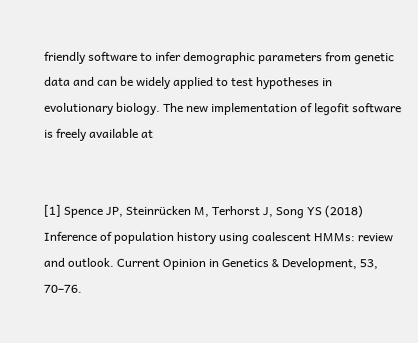friendly software to infer demographic parameters from genetic data and can be widely applied to test hypotheses in evolutionary biology. The new implementation of legofit software is freely available at


[1] Spence JP, Steinrücken M, Terhorst J, Song YS (2018) Inference of population history using coalescent HMMs: review and outlook. Current Opinion in Genetics & Development, 53, 70–76.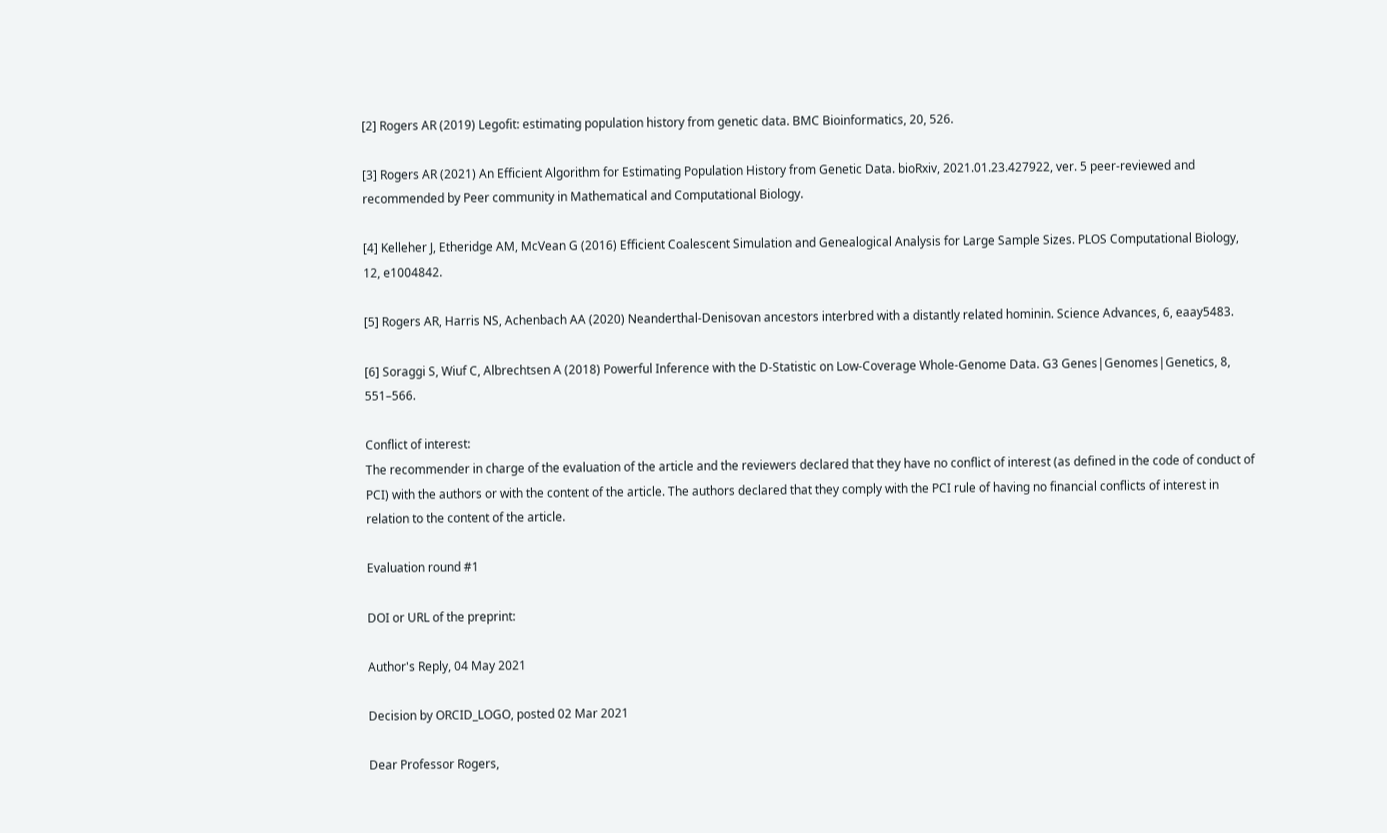[2] Rogers AR (2019) Legofit: estimating population history from genetic data. BMC Bioinformatics, 20, 526.

[3] Rogers AR (2021) An Efficient Algorithm for Estimating Population History from Genetic Data. bioRxiv, 2021.01.23.427922, ver. 5 peer-reviewed and recommended by Peer community in Mathematical and Computational Biology.

[4] Kelleher J, Etheridge AM, McVean G (2016) Efficient Coalescent Simulation and Genealogical Analysis for Large Sample Sizes. PLOS Computational Biology, 12, e1004842.

[5] Rogers AR, Harris NS, Achenbach AA (2020) Neanderthal-Denisovan ancestors interbred with a distantly related hominin. Science Advances, 6, eaay5483.

[6] Soraggi S, Wiuf C, Albrechtsen A (2018) Powerful Inference with the D-Statistic on Low-Coverage Whole-Genome Data. G3 Genes|Genomes|Genetics, 8, 551–566.

Conflict of interest:
The recommender in charge of the evaluation of the article and the reviewers declared that they have no conflict of interest (as defined in the code of conduct of PCI) with the authors or with the content of the article. The authors declared that they comply with the PCI rule of having no financial conflicts of interest in relation to the content of the article.

Evaluation round #1

DOI or URL of the preprint:

Author's Reply, 04 May 2021

Decision by ORCID_LOGO, posted 02 Mar 2021

Dear Professor Rogers,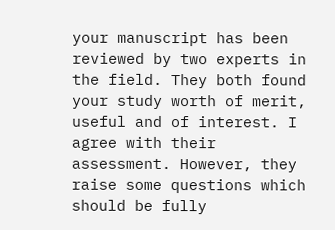your manuscript has been reviewed by two experts in the field. They both found your study worth of merit, useful and of interest. I agree with their assessment. However, they raise some questions which should be fully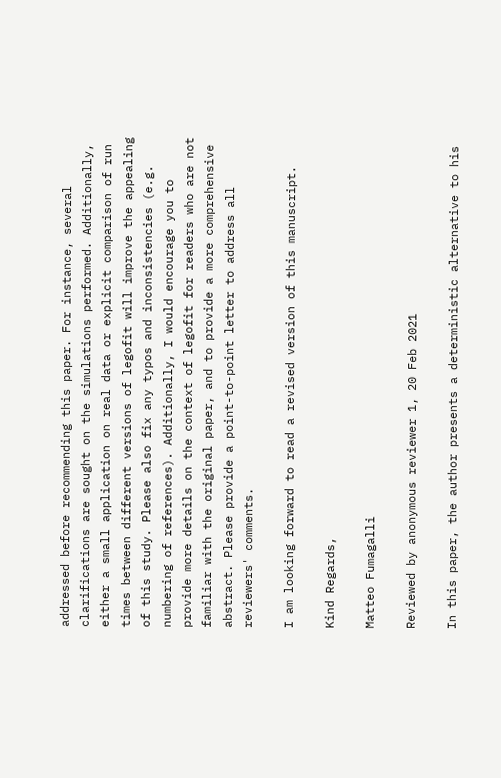addressed before recommending this paper. For instance, several clarifications are sought on the simulations performed. Additionally, either a small application on real data or explicit comparison of run times between different versions of legofit will improve the appealing of this study. Please also fix any typos and inconsistencies (e.g. numbering of references). Additionally, I would encourage you to provide more details on the context of legofit for readers who are not familiar with the original paper, and to provide a more comprehensive abstract. Please provide a point-to-point letter to address all reviewers' comments.

I am looking forward to read a revised version of this manuscript.

Kind Regards,

Matteo Fumagalli

Reviewed by anonymous reviewer 1, 20 Feb 2021

In this paper, the author presents a deterministic alternative to his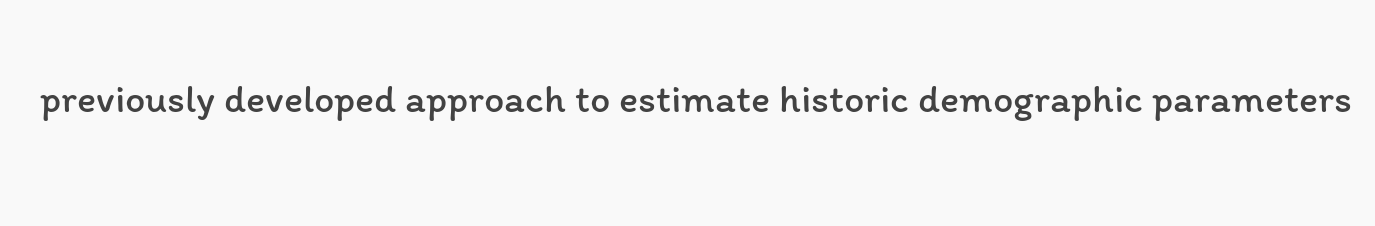previously developed approach to estimate historic demographic parameters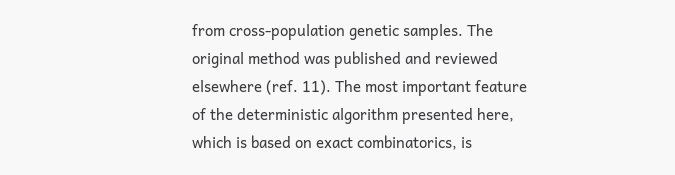from cross-population genetic samples. The original method was published and reviewed elsewhere (ref. 11). The most important feature of the deterministic algorithm presented here, which is based on exact combinatorics, is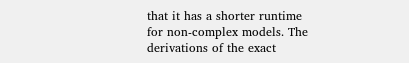that it has a shorter runtime for non-complex models. The derivations of the exact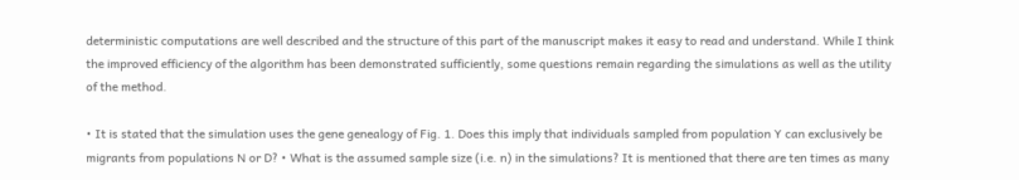deterministic computations are well described and the structure of this part of the manuscript makes it easy to read and understand. While I think the improved efficiency of the algorithm has been demonstrated sufficiently, some questions remain regarding the simulations as well as the utility of the method.

• It is stated that the simulation uses the gene genealogy of Fig. 1. Does this imply that individuals sampled from population Y can exclusively be migrants from populations N or D? • What is the assumed sample size (i.e. n) in the simulations? It is mentioned that there are ten times as many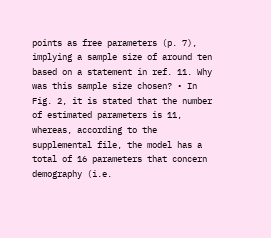points as free parameters (p. 7), implying a sample size of around ten based on a statement in ref. 11. Why was this sample size chosen? • In Fig. 2, it is stated that the number of estimated parameters is 11, whereas, according to the supplemental file, the model has a total of 16 parameters that concern demography (i.e.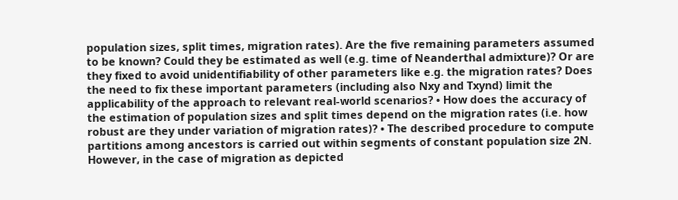population sizes, split times, migration rates). Are the five remaining parameters assumed to be known? Could they be estimated as well (e.g. time of Neanderthal admixture)? Or are they fixed to avoid unidentifiability of other parameters like e.g. the migration rates? Does the need to fix these important parameters (including also Nxy and Txynd) limit the applicability of the approach to relevant real-world scenarios? • How does the accuracy of the estimation of population sizes and split times depend on the migration rates (i.e. how robust are they under variation of migration rates)? • The described procedure to compute partitions among ancestors is carried out within segments of constant population size 2N. However, in the case of migration as depicted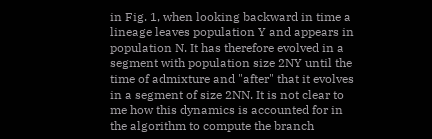in Fig. 1, when looking backward in time a lineage leaves population Y and appears in population N. It has therefore evolved in a segment with population size 2NY until the time of admixture and "after" that it evolves in a segment of size 2NN. It is not clear to me how this dynamics is accounted for in the algorithm to compute the branch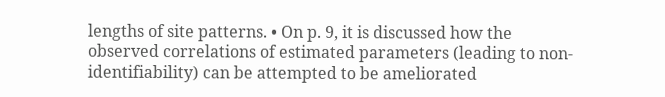lengths of site patterns. • On p. 9, it is discussed how the observed correlations of estimated parameters (leading to non-identifiability) can be attempted to be ameliorated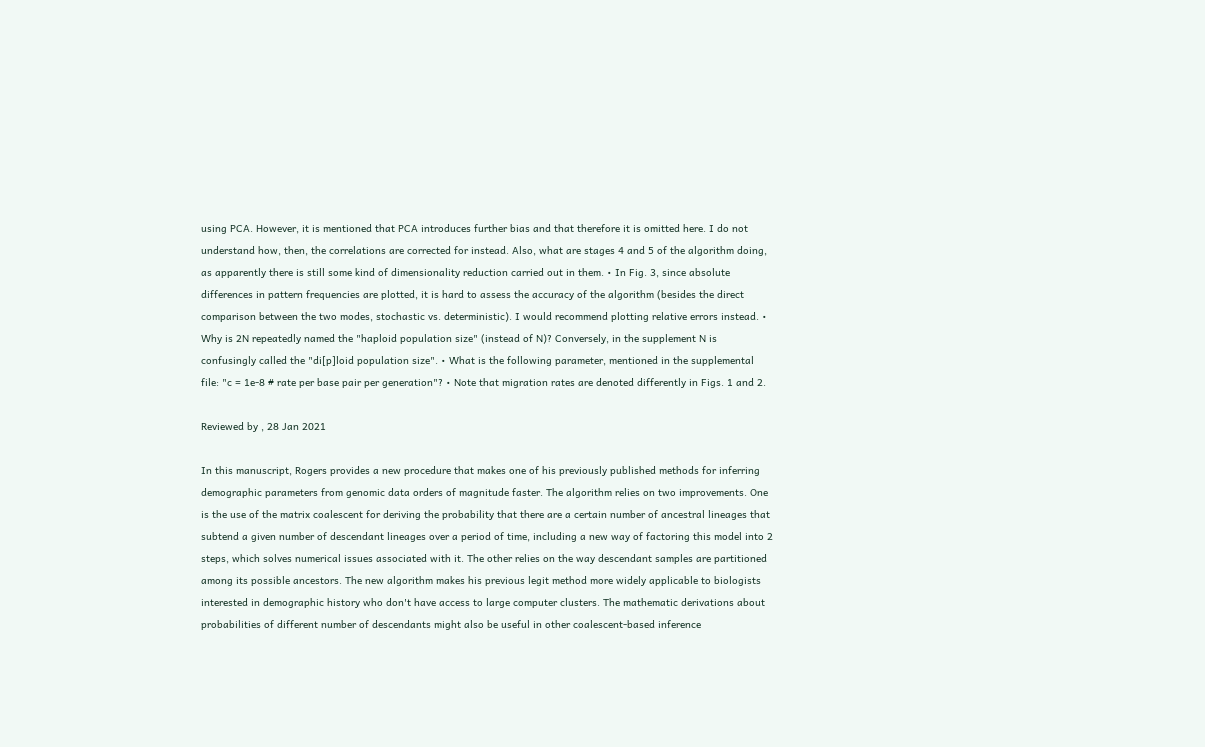using PCA. However, it is mentioned that PCA introduces further bias and that therefore it is omitted here. I do not understand how, then, the correlations are corrected for instead. Also, what are stages 4 and 5 of the algorithm doing, as apparently there is still some kind of dimensionality reduction carried out in them. • In Fig. 3, since absolute differences in pattern frequencies are plotted, it is hard to assess the accuracy of the algorithm (besides the direct comparison between the two modes, stochastic vs. deterministic). I would recommend plotting relative errors instead. • Why is 2N repeatedly named the "haploid population size" (instead of N)? Conversely, in the supplement N is confusingly called the "di[p]loid population size". • What is the following parameter, mentioned in the supplemental file: "c = 1e-8 # rate per base pair per generation"? • Note that migration rates are denoted differently in Figs. 1 and 2.

Reviewed by , 28 Jan 2021

In this manuscript, Rogers provides a new procedure that makes one of his previously published methods for inferring demographic parameters from genomic data orders of magnitude faster. The algorithm relies on two improvements. One is the use of the matrix coalescent for deriving the probability that there are a certain number of ancestral lineages that subtend a given number of descendant lineages over a period of time, including a new way of factoring this model into 2 steps, which solves numerical issues associated with it. The other relies on the way descendant samples are partitioned among its possible ancestors. The new algorithm makes his previous legit method more widely applicable to biologists interested in demographic history who don't have access to large computer clusters. The mathematic derivations about probabilities of different number of descendants might also be useful in other coalescent-based inference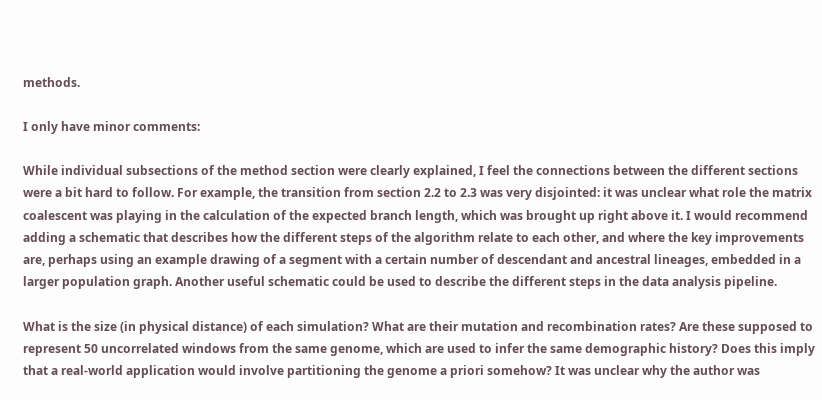methods.

I only have minor comments:

While individual subsections of the method section were clearly explained, I feel the connections between the different sections were a bit hard to follow. For example, the transition from section 2.2 to 2.3 was very disjointed: it was unclear what role the matrix coalescent was playing in the calculation of the expected branch length, which was brought up right above it. I would recommend adding a schematic that describes how the different steps of the algorithm relate to each other, and where the key improvements are, perhaps using an example drawing of a segment with a certain number of descendant and ancestral lineages, embedded in a larger population graph. Another useful schematic could be used to describe the different steps in the data analysis pipeline.

What is the size (in physical distance) of each simulation? What are their mutation and recombination rates? Are these supposed to represent 50 uncorrelated windows from the same genome, which are used to infer the same demographic history? Does this imply that a real-world application would involve partitioning the genome a priori somehow? It was unclear why the author was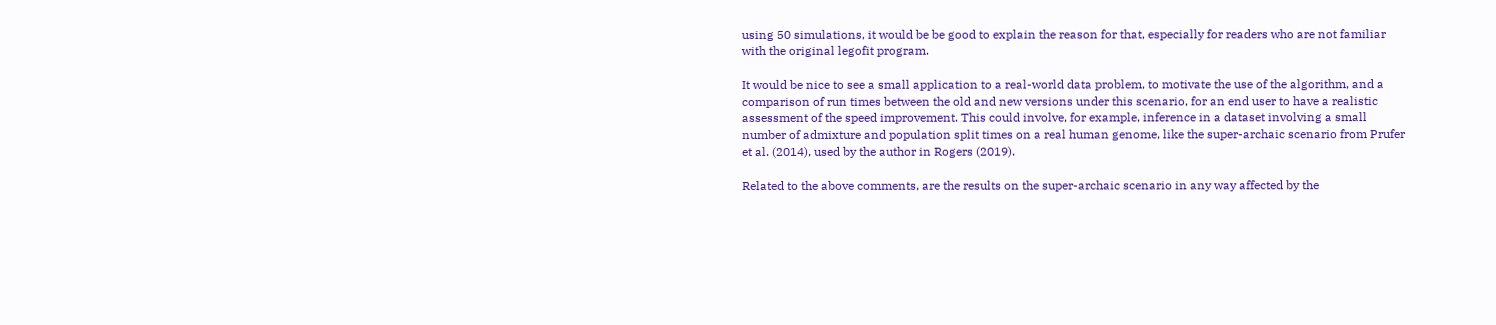using 50 simulations, it would be be good to explain the reason for that, especially for readers who are not familiar with the original legofit program.

It would be nice to see a small application to a real-world data problem, to motivate the use of the algorithm, and a comparison of run times between the old and new versions under this scenario, for an end user to have a realistic assessment of the speed improvement. This could involve, for example, inference in a dataset involving a small number of admixture and population split times on a real human genome, like the super-archaic scenario from Prufer et al. (2014), used by the author in Rogers (2019).

Related to the above comments, are the results on the super-archaic scenario in any way affected by the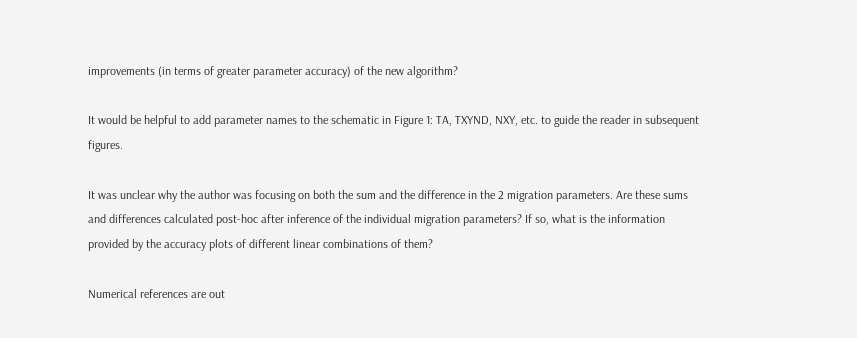improvements (in terms of greater parameter accuracy) of the new algorithm?

It would be helpful to add parameter names to the schematic in Figure 1: TA, TXYND, NXY, etc. to guide the reader in subsequent figures.

It was unclear why the author was focusing on both the sum and the difference in the 2 migration parameters. Are these sums and differences calculated post-hoc after inference of the individual migration parameters? If so, what is the information provided by the accuracy plots of different linear combinations of them?

Numerical references are out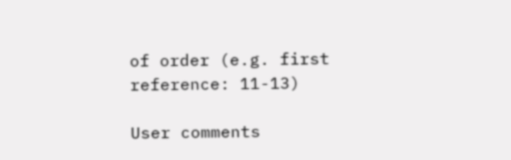of order (e.g. first reference: 11-13)

User comments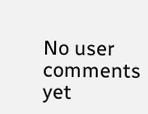No user comments yet